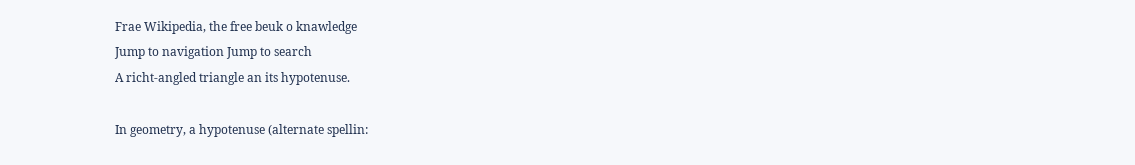Frae Wikipedia, the free beuk o knawledge
Jump to navigation Jump to search
A richt-angled triangle an its hypotenuse.

In geometry, a hypotenuse (alternate spellin: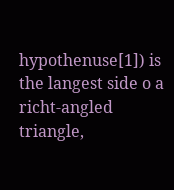hypothenuse[1]) is the langest side o a richt-angled triangle,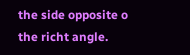the side opposite o the richt angle.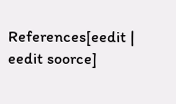References[eedit | eedit soorce]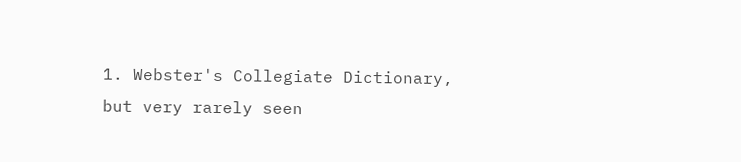1. Webster's Collegiate Dictionary, but very rarely seen